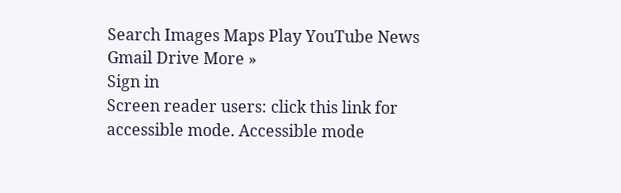Search Images Maps Play YouTube News Gmail Drive More »
Sign in
Screen reader users: click this link for accessible mode. Accessible mode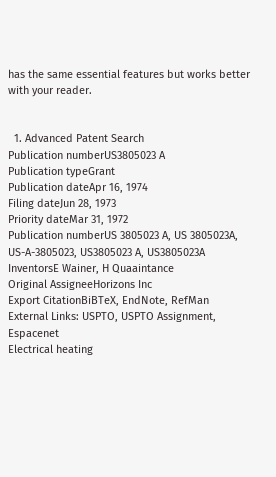has the same essential features but works better with your reader.


  1. Advanced Patent Search
Publication numberUS3805023 A
Publication typeGrant
Publication dateApr 16, 1974
Filing dateJun 28, 1973
Priority dateMar 31, 1972
Publication numberUS 3805023 A, US 3805023A, US-A-3805023, US3805023 A, US3805023A
InventorsE Wainer, H Quaaintance
Original AssigneeHorizons Inc
Export CitationBiBTeX, EndNote, RefMan
External Links: USPTO, USPTO Assignment, Espacenet
Electrical heating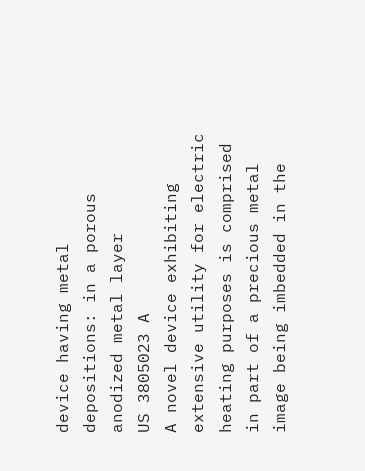device having metal depositions: in a porous anodized metal layer
US 3805023 A
A novel device exhibiting extensive utility for electric heating purposes is comprised in part of a precious metal image being imbedded in the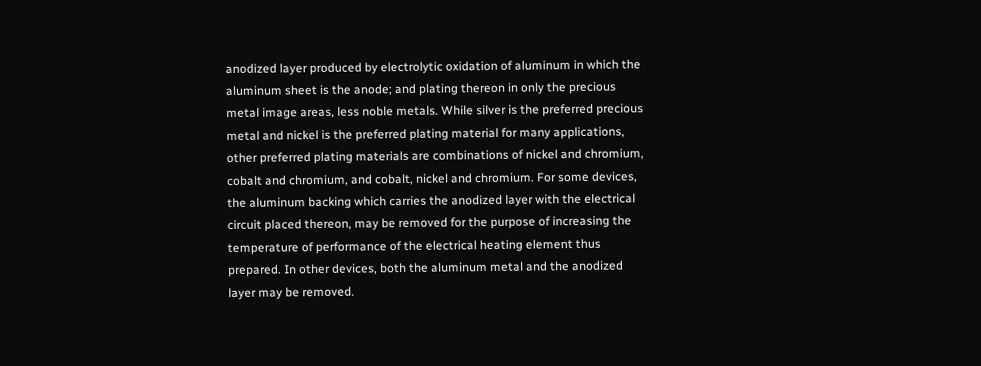anodized layer produced by electrolytic oxidation of aluminum in which the aluminum sheet is the anode; and plating thereon in only the precious metal image areas, less noble metals. While silver is the preferred precious metal and nickel is the preferred plating material for many applications, other preferred plating materials are combinations of nickel and chromium, cobalt and chromium, and cobalt, nickel and chromium. For some devices, the aluminum backing which carries the anodized layer with the electrical circuit placed thereon, may be removed for the purpose of increasing the temperature of performance of the electrical heating element thus prepared. In other devices, both the aluminum metal and the anodized layer may be removed.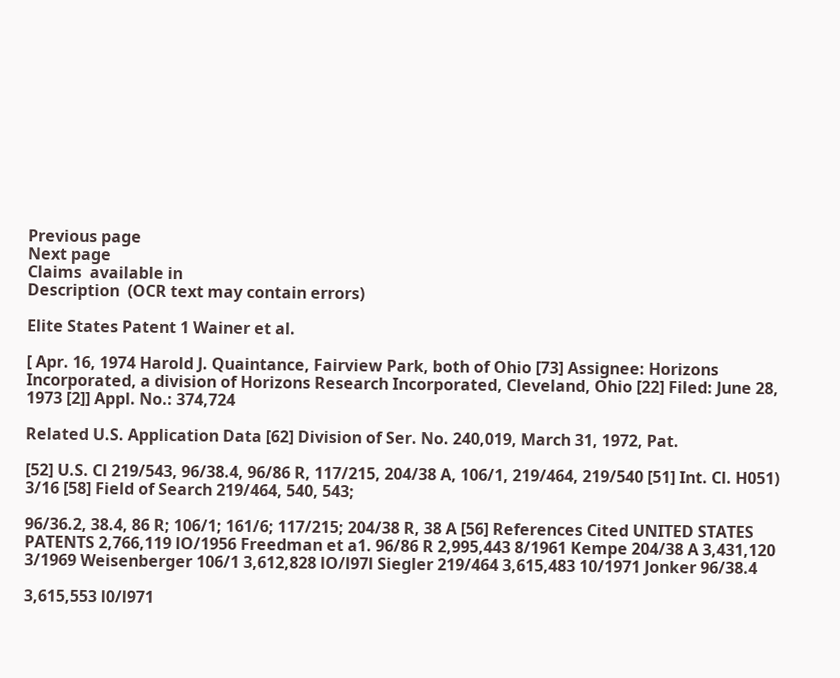Previous page
Next page
Claims  available in
Description  (OCR text may contain errors)

Elite States Patent 1 Wainer et al.

[ Apr. 16, 1974 Harold J. Quaintance, Fairview Park, both of Ohio [73] Assignee: Horizons Incorporated, a division of Horizons Research Incorporated, Cleveland, Ohio [22] Filed: June 28, 1973 [2]] Appl. No.: 374,724

Related U.S. Application Data [62] Division of Ser. No. 240,019, March 31, 1972, Pat.

[52] U.S. Cl 219/543, 96/38.4, 96/86 R, 117/215, 204/38 A, 106/1, 219/464, 219/540 [51] Int. Cl. H051) 3/16 [58] Field of Search 219/464, 540, 543;

96/36.2, 38.4, 86 R; 106/1; 161/6; 117/215; 204/38 R, 38 A [56] References Cited UNITED STATES PATENTS 2,766,119 lO/1956 Freedman et a1. 96/86 R 2,995,443 8/1961 Kempe 204/38 A 3,431,120 3/1969 Weisenberger 106/1 3,612,828 lO/l97l Siegler 219/464 3,615,483 10/1971 Jonker 96/38.4

3,615,553 l0/l971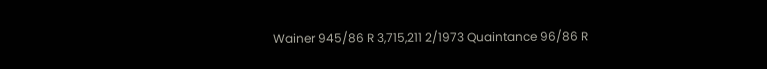Wainer 945/86 R 3,715,211 2/1973 Quaintance 96/86 R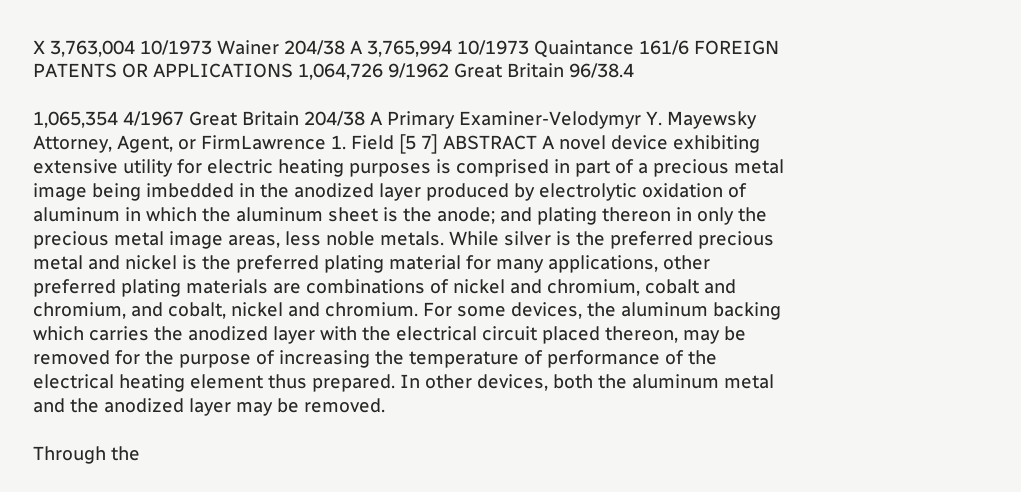X 3,763,004 10/1973 Wainer 204/38 A 3,765,994 10/1973 Quaintance 161/6 FOREIGN PATENTS OR APPLICATIONS 1,064,726 9/1962 Great Britain 96/38.4

1,065,354 4/1967 Great Britain 204/38 A Primary Examiner-Velodymyr Y. Mayewsky Attorney, Agent, or FirmLawrence 1. Field [5 7] ABSTRACT A novel device exhibiting extensive utility for electric heating purposes is comprised in part of a precious metal image being imbedded in the anodized layer produced by electrolytic oxidation of aluminum in which the aluminum sheet is the anode; and plating thereon in only the precious metal image areas, less noble metals. While silver is the preferred precious metal and nickel is the preferred plating material for many applications, other preferred plating materials are combinations of nickel and chromium, cobalt and chromium, and cobalt, nickel and chromium. For some devices, the aluminum backing which carries the anodized layer with the electrical circuit placed thereon, may be removed for the purpose of increasing the temperature of performance of the electrical heating element thus prepared. In other devices, both the aluminum metal and the anodized layer may be removed.

Through the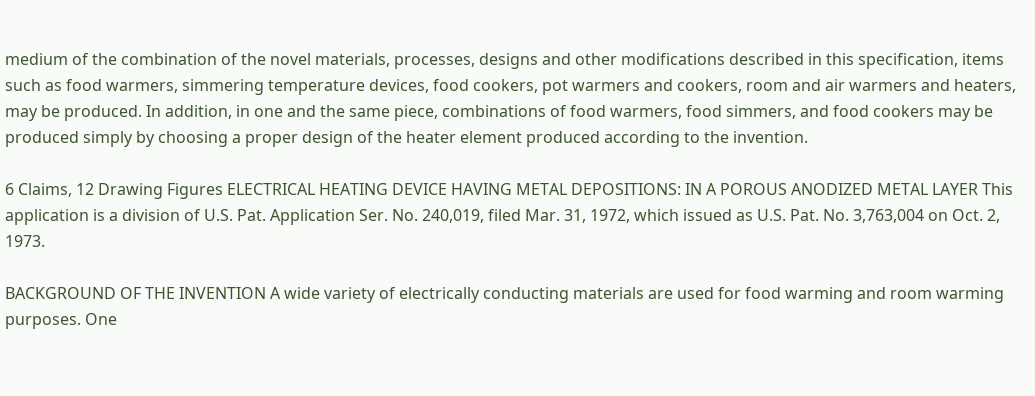medium of the combination of the novel materials, processes, designs and other modifications described in this specification, items such as food warmers, simmering temperature devices, food cookers, pot warmers and cookers, room and air warmers and heaters, may be produced. In addition, in one and the same piece, combinations of food warmers, food simmers, and food cookers may be produced simply by choosing a proper design of the heater element produced according to the invention.

6 Claims, 12 Drawing Figures ELECTRICAL HEATING DEVICE HAVING METAL DEPOSITIONS: IN A POROUS ANODIZED METAL LAYER This application is a division of U.S. Pat. Application Ser. No. 240,019, filed Mar. 31, 1972, which issued as U.S. Pat. No. 3,763,004 on Oct. 2, 1973.

BACKGROUND OF THE INVENTION A wide variety of electrically conducting materials are used for food warming and room warming purposes. One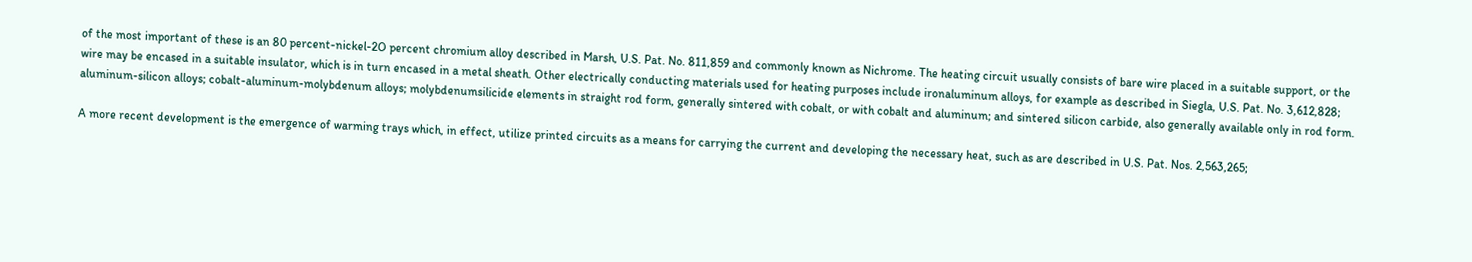of the most important of these is an 80 percent-nickel-2O percent chromium alloy described in Marsh, U.S. Pat. No. 811,859 and commonly known as Nichrome. The heating circuit usually consists of bare wire placed in a suitable support, or the wire may be encased in a suitable insulator, which is in turn encased in a metal sheath. Other electrically conducting materials used for heating purposes include ironaluminum alloys, for example as described in Siegla, U.S. Pat. No. 3,612,828; aluminum-silicon alloys; cobalt-aluminum-molybdenum alloys; molybdenumsilicide elements in straight rod form, generally sintered with cobalt, or with cobalt and aluminum; and sintered silicon carbide, also generally available only in rod form.

A more recent development is the emergence of warming trays which, in effect, utilize printed circuits as a means for carrying the current and developing the necessary heat, such as are described in U.S. Pat. Nos. 2,563,265;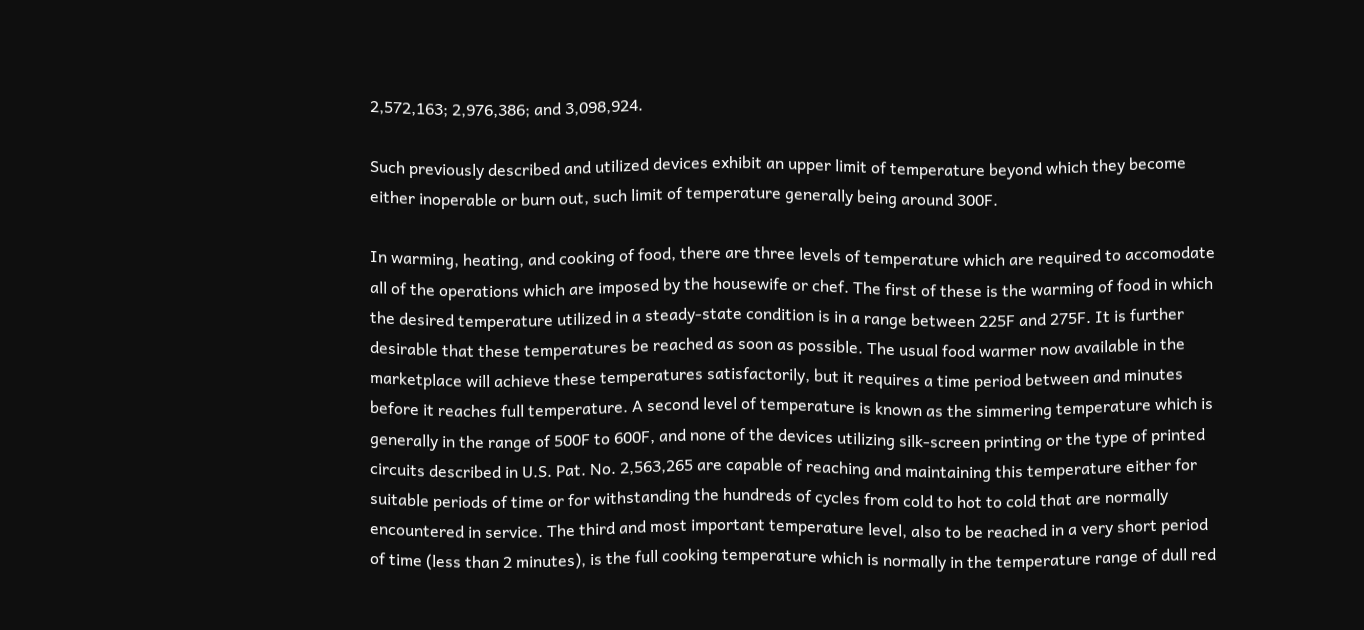2,572,163; 2,976,386; and 3,098,924.

Such previously described and utilized devices exhibit an upper limit of temperature beyond which they become either inoperable or burn out, such limit of temperature generally being around 300F.

In warming, heating, and cooking of food, there are three levels of temperature which are required to accomodate all of the operations which are imposed by the housewife or chef. The first of these is the warming of food in which the desired temperature utilized in a steady-state condition is in a range between 225F and 275F. It is further desirable that these temperatures be reached as soon as possible. The usual food warmer now available in the marketplace will achieve these temperatures satisfactorily, but it requires a time period between and minutes before it reaches full temperature. A second level of temperature is known as the simmering temperature which is generally in the range of 500F to 600F, and none of the devices utilizing silk-screen printing or the type of printed circuits described in U.S. Pat. No. 2,563,265 are capable of reaching and maintaining this temperature either for suitable periods of time or for withstanding the hundreds of cycles from cold to hot to cold that are normally encountered in service. The third and most important temperature level, also to be reached in a very short period of time (less than 2 minutes), is the full cooking temperature which is normally in the temperature range of dull red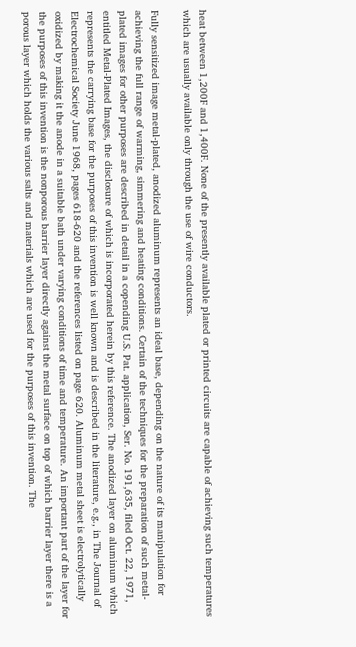heat between 1,200F and 1,400F. None of the presently available plated or printed circuits are capable of achieving such temperatures which are usually available only through the use of wire conductors.

Fully sensitized image metal-plated, anodized aluminum represents an ideal base, depending on the nature of its manipulation for achieving the full range of warming, simmering and heating conditions. Certain of the techniques for the preparation of such metal-plated images for other purposes are described in detail in a copending U.S. Pat. application, Ser. No. 191,635, filed Oct. 22, 1971, entitled Metal-Plated Images, the disclosure of which is incorporated herein by this reference. The anodized layer on aluminum which represents the carrying base for the purposes of this invention is well known and is described in the literature, e.g., in The Journal of Electrochemical Society June 1968, pages 618-620 and the references listed on page 620. Aluminum metal sheet is electrolytically oxidized by making it the anode in a suitable bath under varying conditions of time and temperature. An important part of the layer for the purposes of this invention is the nonporous barrier layer directly against the metal surface on top of which barrier layer there is a porous layer which holds the various salts and materials which are used for the purposes of this invention. The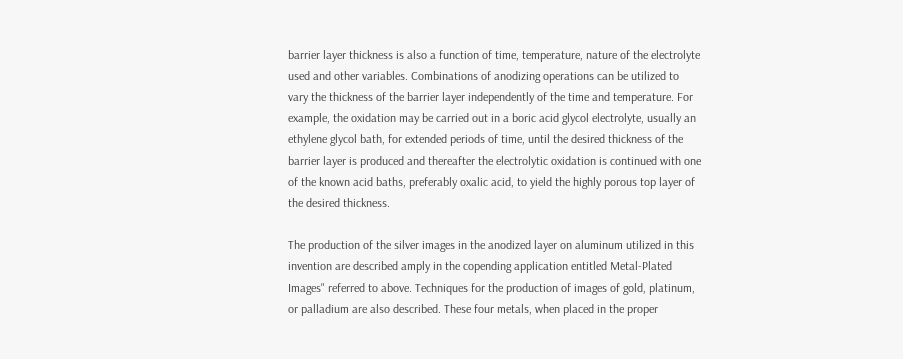barrier layer thickness is also a function of time, temperature, nature of the electrolyte used and other variables. Combinations of anodizing operations can be utilized to vary the thickness of the barrier layer independently of the time and temperature. For example, the oxidation may be carried out in a boric acid glycol electrolyte, usually an ethylene glycol bath, for extended periods of time, until the desired thickness of the barrier layer is produced and thereafter the electrolytic oxidation is continued with one of the known acid baths, preferably oxalic acid, to yield the highly porous top layer of the desired thickness.

The production of the silver images in the anodized layer on aluminum utilized in this invention are described amply in the copending application entitled Metal-Plated Images" referred to above. Techniques for the production of images of gold, platinum, or palladium are also described. These four metals, when placed in the proper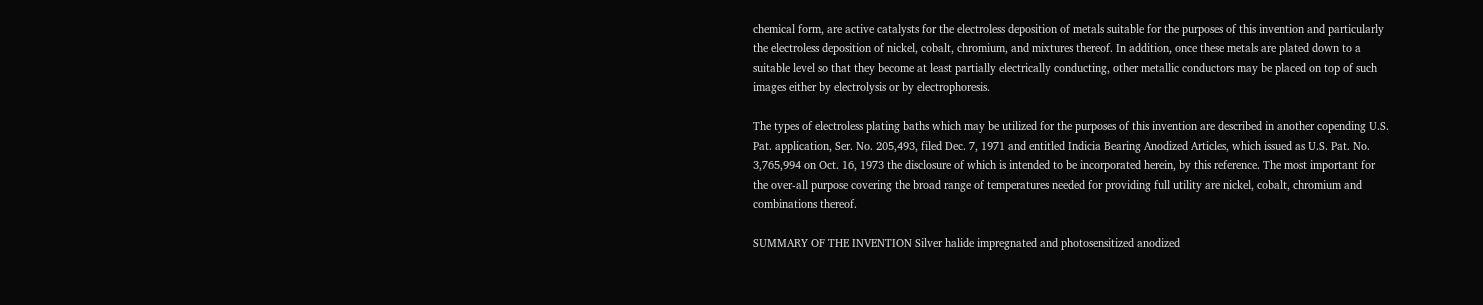chemical form, are active catalysts for the electroless deposition of metals suitable for the purposes of this invention and particularly the electroless deposition of nickel, cobalt, chromium, and mixtures thereof. In addition, once these metals are plated down to a suitable level so that they become at least partially electrically conducting, other metallic conductors may be placed on top of such images either by electrolysis or by electrophoresis.

The types of electroless plating baths which may be utilized for the purposes of this invention are described in another copending U.S. Pat. application, Ser. No. 205,493, filed Dec. 7, 1971 and entitled Indicia Bearing Anodized Articles, which issued as U.S. Pat. No. 3,765,994 on Oct. 16, 1973 the disclosure of which is intended to be incorporated herein, by this reference. The most important for the over-all purpose covering the broad range of temperatures needed for providing full utility are nickel, cobalt, chromium and combinations thereof.

SUMMARY OF THE INVENTION Silver halide impregnated and photosensitized anodized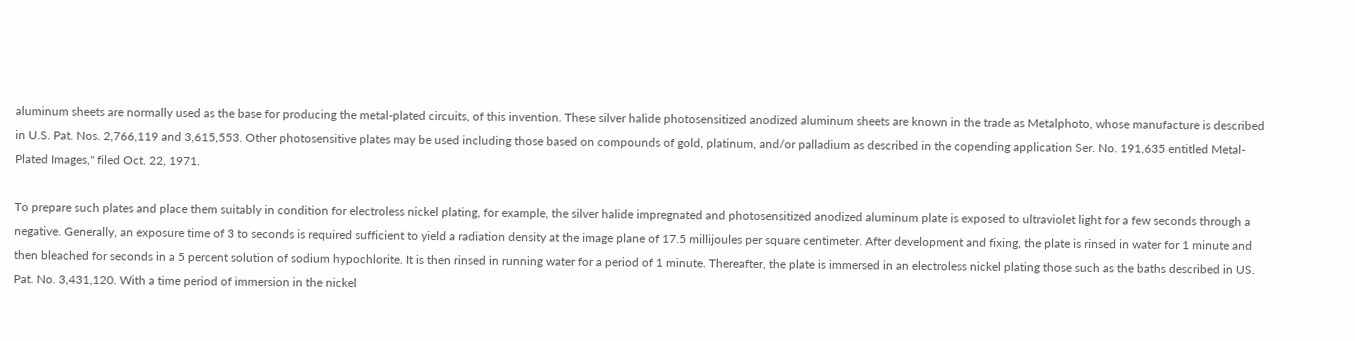aluminum sheets are normally used as the base for producing the metal-plated circuits, of this invention. These silver halide photosensitized anodized aluminum sheets are known in the trade as Metalphoto, whose manufacture is described in U.S. Pat. Nos. 2,766,119 and 3,615,553. Other photosensitive plates may be used including those based on compounds of gold, platinum, and/or palladium as described in the copending application Ser. No. 191,635 entitled Metal-Plated Images," filed Oct. 22, 1971.

To prepare such plates and place them suitably in condition for electroless nickel plating, for example, the silver halide impregnated and photosensitized anodized aluminum plate is exposed to ultraviolet light for a few seconds through a negative. Generally, an exposure time of 3 to seconds is required sufficient to yield a radiation density at the image plane of 17.5 millijoules per square centimeter. After development and fixing, the plate is rinsed in water for 1 minute and then bleached for seconds in a 5 percent solution of sodium hypochlorite. It is then rinsed in running water for a period of 1 minute. Thereafter, the plate is immersed in an electroless nickel plating those such as the baths described in US. Pat. No. 3,431,120. With a time period of immersion in the nickel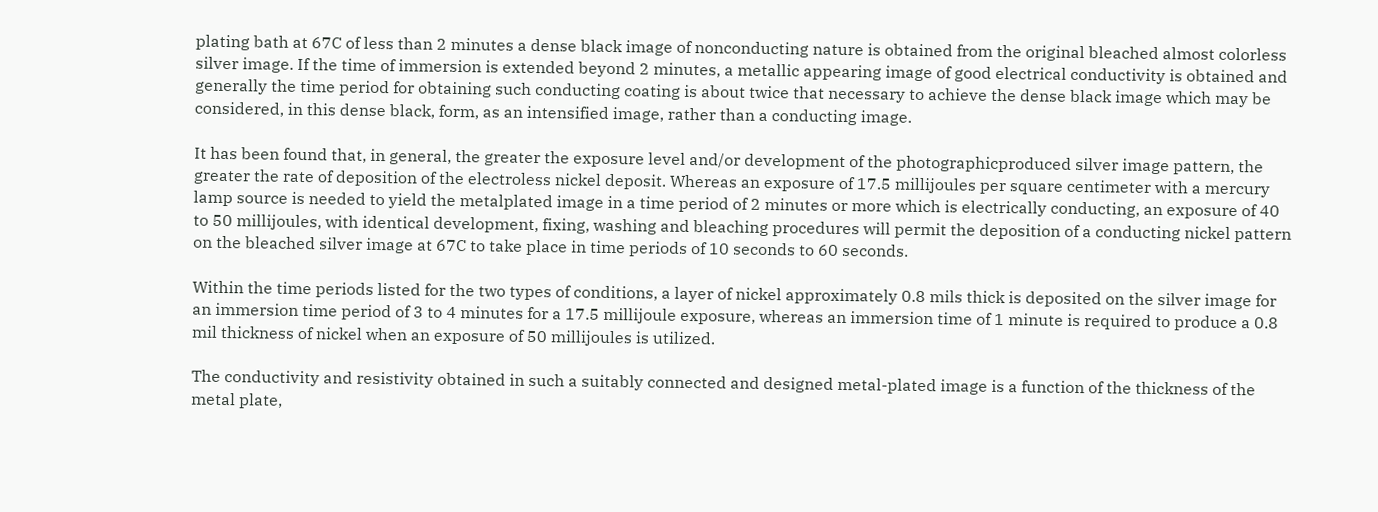plating bath at 67C of less than 2 minutes a dense black image of nonconducting nature is obtained from the original bleached almost colorless silver image. If the time of immersion is extended beyond 2 minutes, a metallic appearing image of good electrical conductivity is obtained and generally the time period for obtaining such conducting coating is about twice that necessary to achieve the dense black image which may be considered, in this dense black, form, as an intensified image, rather than a conducting image.

It has been found that, in general, the greater the exposure level and/or development of the photographicproduced silver image pattern, the greater the rate of deposition of the electroless nickel deposit. Whereas an exposure of 17.5 millijoules per square centimeter with a mercury lamp source is needed to yield the metalplated image in a time period of 2 minutes or more which is electrically conducting, an exposure of 40 to 50 millijoules, with identical development, fixing, washing and bleaching procedures will permit the deposition of a conducting nickel pattern on the bleached silver image at 67C to take place in time periods of 10 seconds to 60 seconds.

Within the time periods listed for the two types of conditions, a layer of nickel approximately 0.8 mils thick is deposited on the silver image for an immersion time period of 3 to 4 minutes for a 17.5 millijoule exposure, whereas an immersion time of 1 minute is required to produce a 0.8 mil thickness of nickel when an exposure of 50 millijoules is utilized.

The conductivity and resistivity obtained in such a suitably connected and designed metal-plated image is a function of the thickness of the metal plate,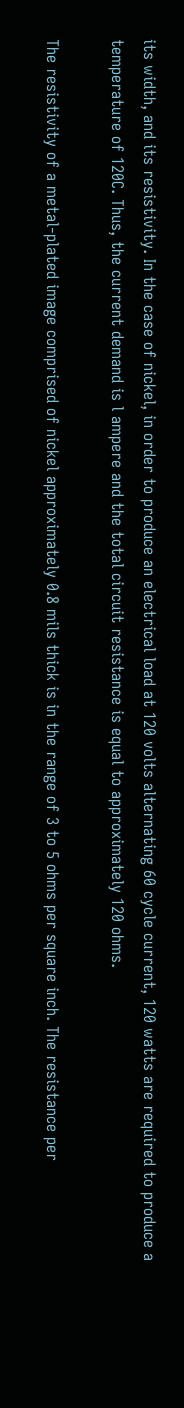its width, and its resistivity. In the case of nickel, in order to produce an electrical load at 120 volts alternating 60 cycle current, 120 watts are required to produce a temperature of 120C. Thus, the current demand is l ampere and the total circuit resistance is equal to approximately 120 ohms.

The resistivity of a metal-plated image comprised of nickel approximately 0.8 mils thick is in the range of 3 to 5 ohms per square inch. The resistance per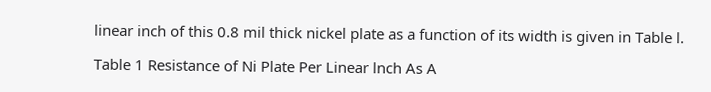linear inch of this 0.8 mil thick nickel plate as a function of its width is given in Table l.

Table 1 Resistance of Ni Plate Per Linear lnch As A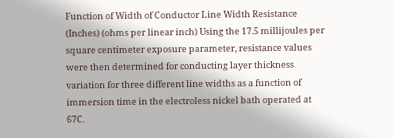Function of Width of Conductor Line Width Resistance (Inches) (ohms per linear inch) Using the 17.5 millijoules per square centimeter exposure parameter, resistance values were then determined for conducting layer thickness variation for three different line widths as a function of immersion time in the electroless nickel bath operated at 67C.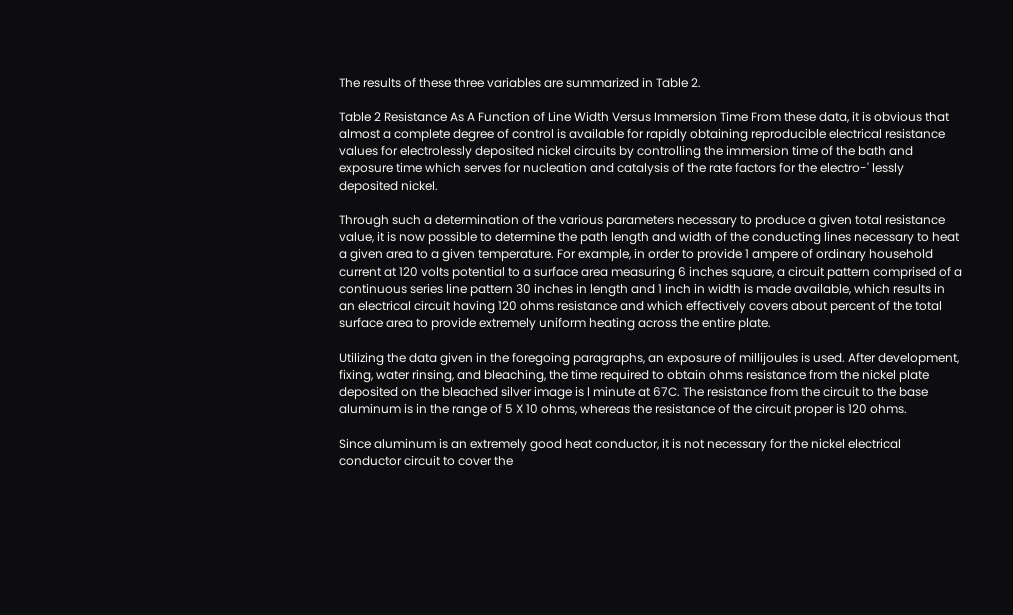The results of these three variables are summarized in Table 2.

Table 2 Resistance As A Function of Line Width Versus Immersion Time From these data, it is obvious that almost a complete degree of control is available for rapidly obtaining reproducible electrical resistance values for electrolessly deposited nickel circuits by controlling the immersion time of the bath and exposure time which serves for nucleation and catalysis of the rate factors for the electro-' lessly deposited nickel.

Through such a determination of the various parameters necessary to produce a given total resistance value, it is now possible to determine the path length and width of the conducting lines necessary to heat a given area to a given temperature. For example, in order to provide 1 ampere of ordinary household current at 120 volts potential to a surface area measuring 6 inches square, a circuit pattern comprised of a continuous series line pattern 30 inches in length and 1 inch in width is made available, which results in an electrical circuit having 120 ohms resistance and which effectively covers about percent of the total surface area to provide extremely uniform heating across the entire plate.

Utilizing the data given in the foregoing paragraphs, an exposure of millijoules is used. After development, fixing, water rinsing, and bleaching, the time required to obtain ohms resistance from the nickel plate deposited on the bleached silver image is l minute at 67C. The resistance from the circuit to the base aluminum is in the range of 5 X 10 ohms, whereas the resistance of the circuit proper is 120 ohms.

Since aluminum is an extremely good heat conductor, it is not necessary for the nickel electrical conductor circuit to cover the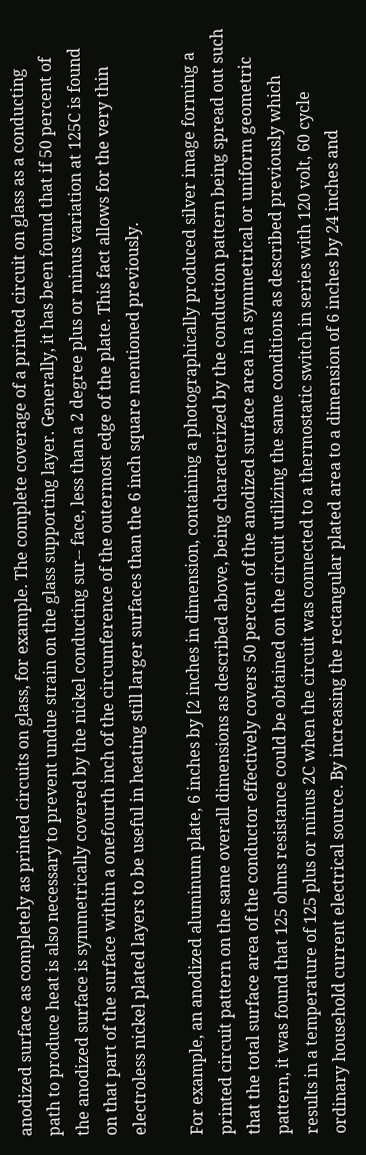anodized surface as completely as printed circuits on glass, for example. The complete coverage of a printed circuit on glass as a conducting path to produce heat is also necessary to prevent undue strain on the glass supporting layer. Generally, it has been found that if 50 percent of the anodized surface is symmetrically covered by the nickel conducting sur-- face, less than a 2 degree plus or minus variation at 125C is found on that part of the surface within a onefourth inch of the circumference of the outermost edge of the plate. This fact allows for the very thin electroless nickel plated layers to be useful in heating still larger surfaces than the 6 inch square mentioned previously.

For example, an anodized aluminum plate, 6 inches by [2 inches in dimension, containing a photographically produced silver image forming a printed circuit pattern on the same overall dimensions as described above, being characterized by the conduction pattern being spread out such that the total surface area of the conductor effectively covers 50 percent of the anodized surface area in a symmetrical or uniform geometric pattern, it was found that 125 ohms resistance could be obtained on the circuit utilizing the same conditions as described previously which results in a temperature of 125 plus or minus 2C when the circuit was connected to a thermostatic switch in series with 120 volt, 60 cycle ordinary household current electrical source. By increasing the rectangular plated area to a dimension of 6 inches by 24 inches and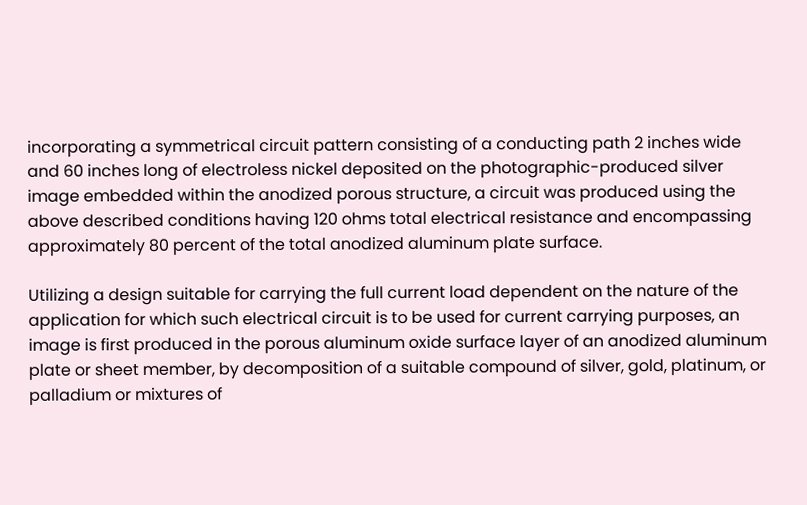incorporating a symmetrical circuit pattern consisting of a conducting path 2 inches wide and 60 inches long of electroless nickel deposited on the photographic-produced silver image embedded within the anodized porous structure, a circuit was produced using the above described conditions having 120 ohms total electrical resistance and encompassing approximately 80 percent of the total anodized aluminum plate surface.

Utilizing a design suitable for carrying the full current load dependent on the nature of the application for which such electrical circuit is to be used for current carrying purposes, an image is first produced in the porous aluminum oxide surface layer of an anodized aluminum plate or sheet member, by decomposition of a suitable compound of silver, gold, platinum, or palladium or mixtures of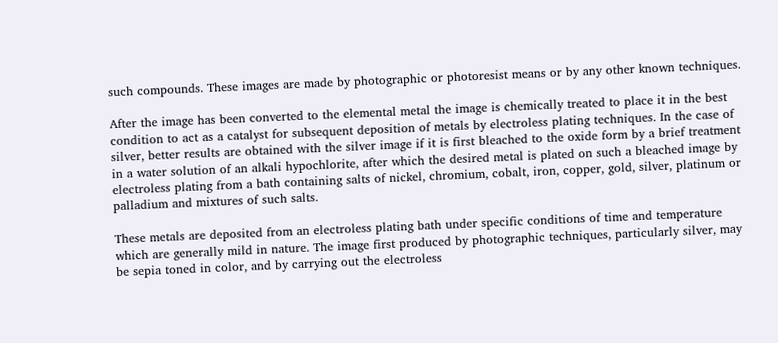such compounds. These images are made by photographic or photoresist means or by any other known techniques.

After the image has been converted to the elemental metal the image is chemically treated to place it in the best condition to act as a catalyst for subsequent deposition of metals by electroless plating techniques. In the case of silver, better results are obtained with the silver image if it is first bleached to the oxide form by a brief treatment in a water solution of an alkali hypochlorite, after which the desired metal is plated on such a bleached image by electroless plating from a bath containing salts of nickel, chromium, cobalt, iron, copper, gold, silver, platinum or palladium and mixtures of such salts.

These metals are deposited from an electroless plating bath under specific conditions of time and temperature which are generally mild in nature. The image first produced by photographic techniques, particularly silver, may be sepia toned in color, and by carrying out the electroless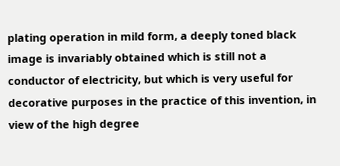plating operation in mild form, a deeply toned black image is invariably obtained which is still not a conductor of electricity, but which is very useful for decorative purposes in the practice of this invention, in view of the high degree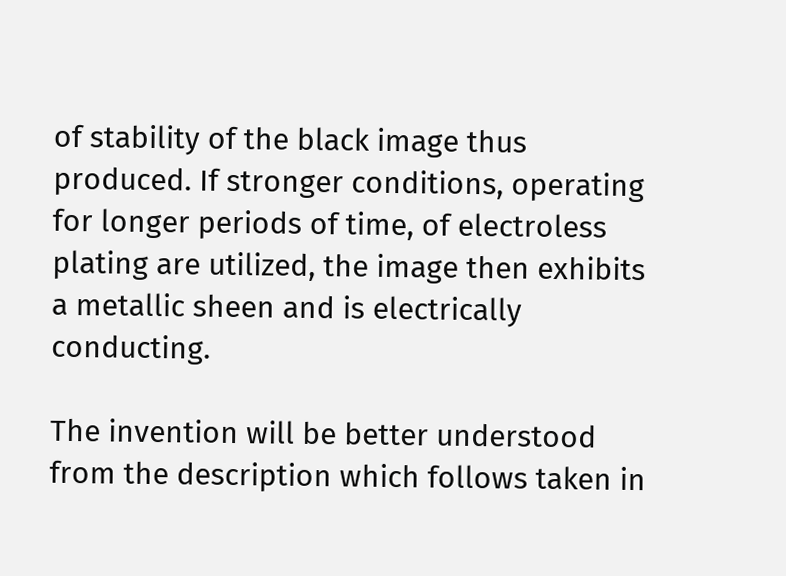of stability of the black image thus produced. If stronger conditions, operating for longer periods of time, of electroless plating are utilized, the image then exhibits a metallic sheen and is electrically conducting.

The invention will be better understood from the description which follows taken in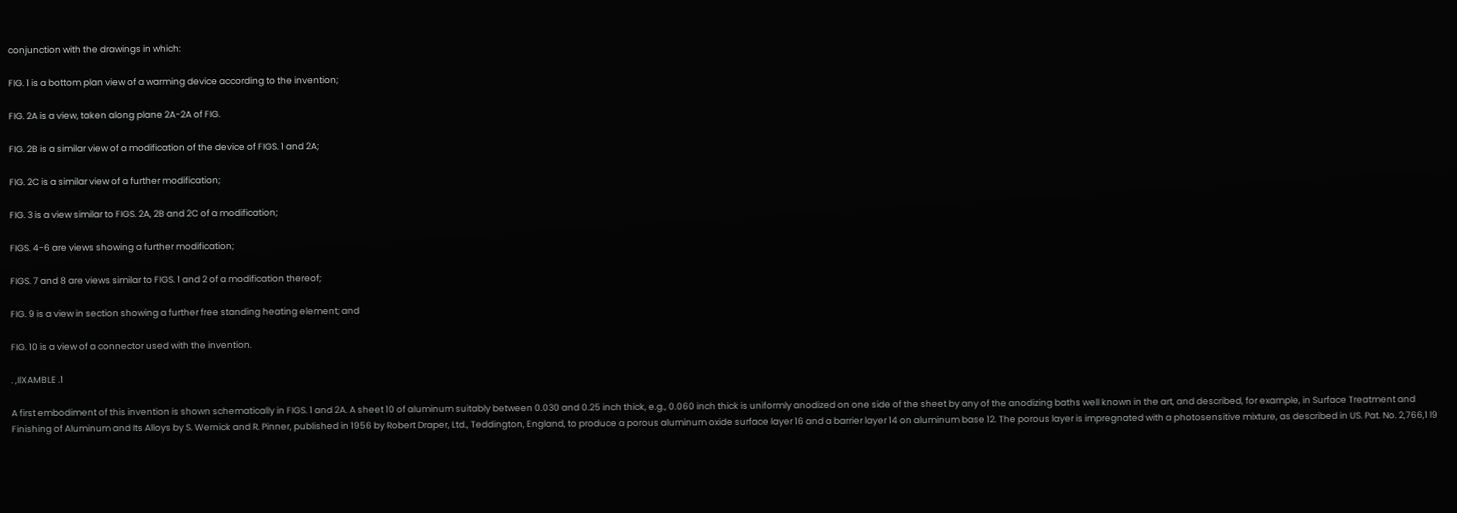conjunction with the drawings in which:

FIG. 1 is a bottom plan view of a warming device according to the invention;

FIG. 2A is a view, taken along plane 2A-2A of FIG.

FIG. 2B is a similar view of a modification of the device of FIGS. 1 and 2A;

FIG. 2C is a similar view of a further modification;

FIG. 3 is a view similar to FIGS. 2A, 2B and 2C of a modification;

FIGS. 4-6 are views showing a further modification;

FIGS. 7 and 8 are views similar to FIGS. 1 and 2 of a modification thereof;

FIG. 9 is a view in section showing a further free standing heating element; and

FIG. 10 is a view of a connector used with the invention.

. ,IlXAMBLE .1

A first embodiment of this invention is shown schematically in FIGS. 1 and 2A. A sheet 10 of aluminum suitably between 0.030 and 0.25 inch thick, e.g., 0.060 inch thick is uniformly anodized on one side of the sheet by any of the anodizing baths well known in the art, and described, for example, in Surface Treatment and Finishing of Aluminum and Its Alloys by S. Wernick and R. Pinner, published in 1956 by Robert Draper, Ltd., Teddington, England, to produce a porous aluminum oxide surface layer 16 and a barrier layer 14 on aluminum base 12. The porous layer is impregnated with a photosensitive mixture, as described in US. Pat. No. 2,766,1 l9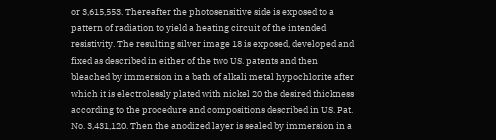or 3,615,553. Thereafter the photosensitive side is exposed to a pattern of radiation to yield a heating circuit of the intended resistivity. The resulting silver image 18 is exposed, developed and fixed as described in either of the two US. patents and then bleached by immersion in a bath of alkali metal hypochlorite after which it is electrolessly plated with nickel 20 the desired thickness according to the procedure and compositions described in US. Pat. No. 3,431,120. Then the anodized layer is sealed by immersion in a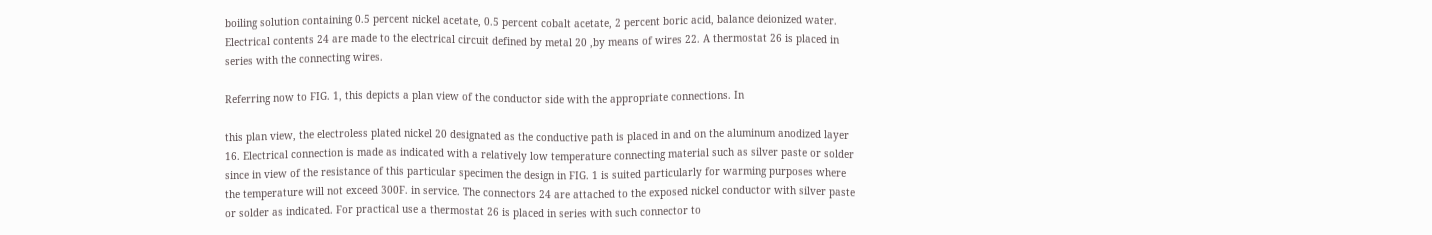boiling solution containing 0.5 percent nickel acetate, 0.5 percent cobalt acetate, 2 percent boric acid, balance deionized water. Electrical contents 24 are made to the electrical circuit defined by metal 20 ,by means of wires 22. A thermostat 26 is placed in series with the connecting wires.

Referring now to FIG. 1, this depicts a plan view of the conductor side with the appropriate connections. In

this plan view, the electroless plated nickel 20 designated as the conductive path is placed in and on the aluminum anodized layer 16. Electrical connection is made as indicated with a relatively low temperature connecting material such as silver paste or solder since in view of the resistance of this particular specimen the design in FIG. 1 is suited particularly for warming purposes where the temperature will not exceed 300F. in service. The connectors 24 are attached to the exposed nickel conductor with silver paste or solder as indicated. For practical use a thermostat 26 is placed in series with such connector to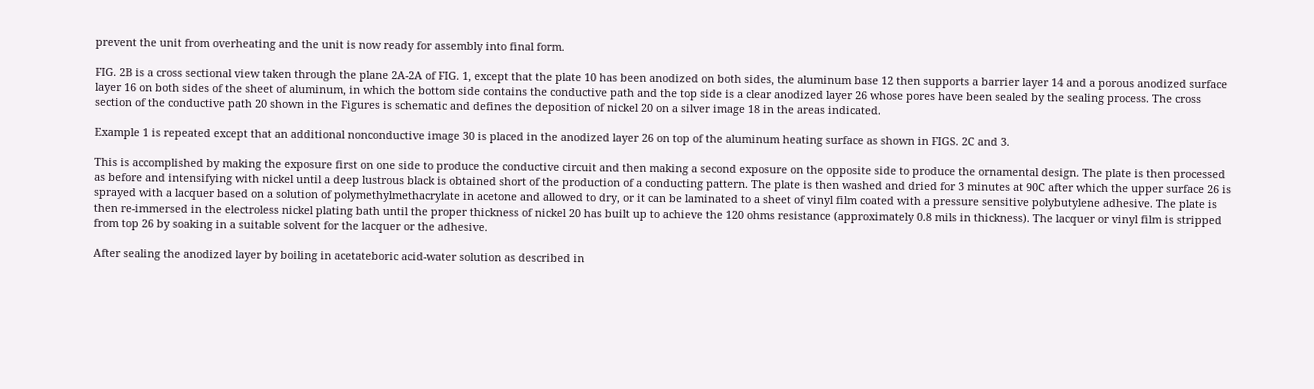prevent the unit from overheating and the unit is now ready for assembly into final form.

FIG. 2B is a cross sectional view taken through the plane 2A-2A of FIG. 1, except that the plate 10 has been anodized on both sides, the aluminum base 12 then supports a barrier layer 14 and a porous anodized surface layer 16 on both sides of the sheet of aluminum, in which the bottom side contains the conductive path and the top side is a clear anodized layer 26 whose pores have been sealed by the sealing process. The cross section of the conductive path 20 shown in the Figures is schematic and defines the deposition of nickel 20 on a silver image 18 in the areas indicated.

Example 1 is repeated except that an additional nonconductive image 30 is placed in the anodized layer 26 on top of the aluminum heating surface as shown in FIGS. 2C and 3.

This is accomplished by making the exposure first on one side to produce the conductive circuit and then making a second exposure on the opposite side to produce the ornamental design. The plate is then processed as before and intensifying with nickel until a deep lustrous black is obtained short of the production of a conducting pattern. The plate is then washed and dried for 3 minutes at 90C after which the upper surface 26 is sprayed with a lacquer based on a solution of polymethylmethacrylate in acetone and allowed to dry, or it can be laminated to a sheet of vinyl film coated with a pressure sensitive polybutylene adhesive. The plate is then re-immersed in the electroless nickel plating bath until the proper thickness of nickel 20 has built up to achieve the 120 ohms resistance (approximately 0.8 mils in thickness). The lacquer or vinyl film is stripped from top 26 by soaking in a suitable solvent for the lacquer or the adhesive.

After sealing the anodized layer by boiling in acetateboric acid-water solution as described in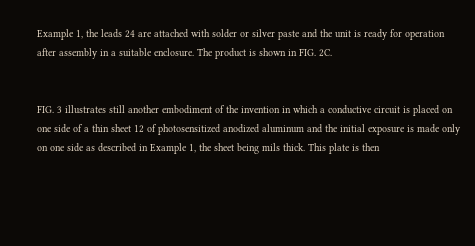Example 1, the leads 24 are attached with solder or silver paste and the unit is ready for operation after assembly in a suitable enclosure. The product is shown in FIG. 2C.


FIG. 3 illustrates still another embodiment of the invention in which a conductive circuit is placed on one side of a thin sheet 12 of photosensitized anodized aluminum and the initial exposure is made only on one side as described in Example 1, the sheet being mils thick. This plate is then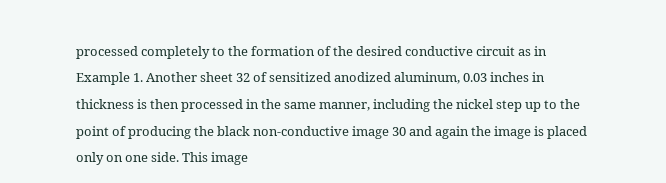processed completely to the formation of the desired conductive circuit as in Example 1. Another sheet 32 of sensitized anodized aluminum, 0.03 inches in thickness is then processed in the same manner, including the nickel step up to the point of producing the black non-conductive image 30 and again the image is placed only on one side. This image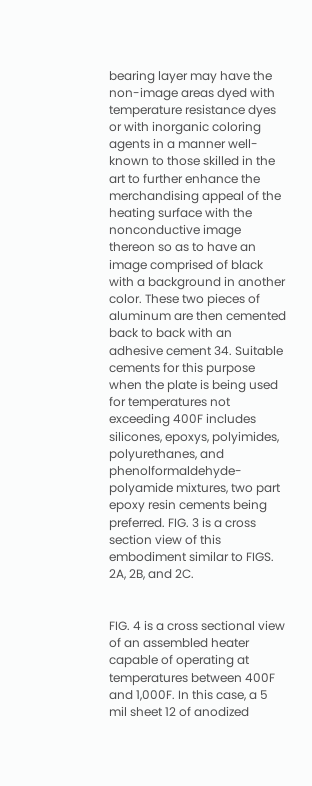bearing layer may have the non-image areas dyed with temperature resistance dyes or with inorganic coloring agents in a manner well-known to those skilled in the art to further enhance the merchandising appeal of the heating surface with the nonconductive image thereon so as to have an image comprised of black with a background in another color. These two pieces of aluminum are then cemented back to back with an adhesive cement 34. Suitable cements for this purpose when the plate is being used for temperatures not exceeding 400F includes silicones, epoxys, polyimides, polyurethanes, and phenolformaldehyde-polyamide mixtures, two part epoxy resin cements being preferred. FIG. 3 is a cross section view of this embodiment similar to FIGS. 2A, 2B, and 2C.


FIG. 4 is a cross sectional view of an assembled heater capable of operating at temperatures between 400F and 1,000F. In this case, a 5 mil sheet 12 of anodized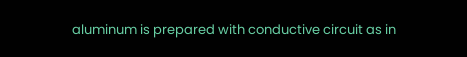aluminum is prepared with conductive circuit as in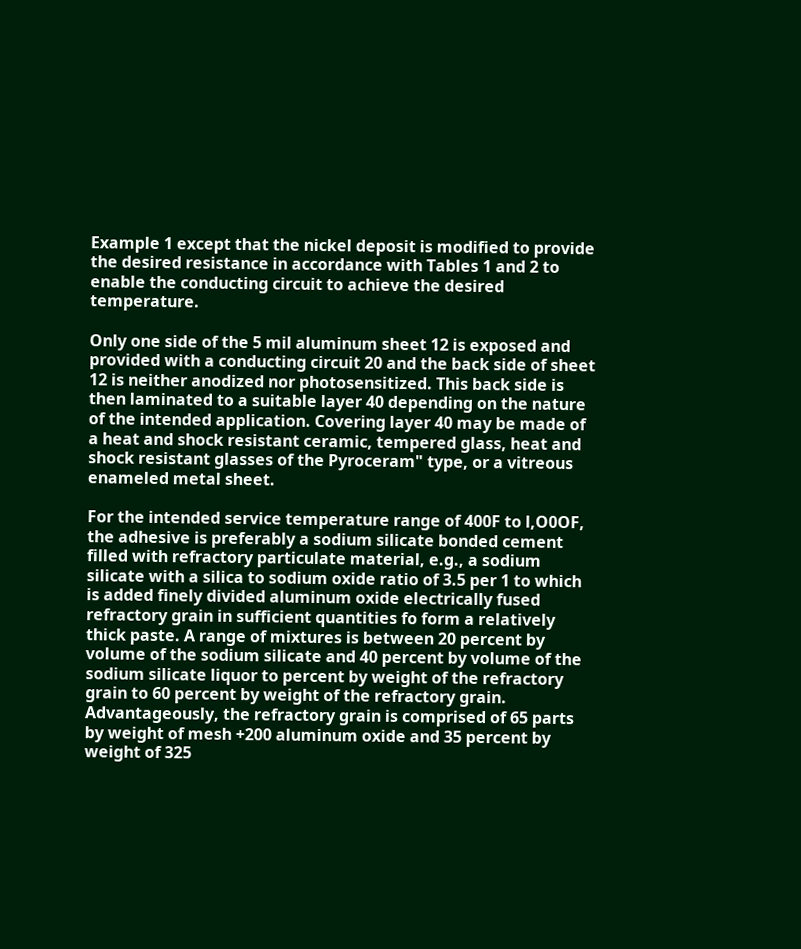Example 1 except that the nickel deposit is modified to provide the desired resistance in accordance with Tables 1 and 2 to enable the conducting circuit to achieve the desired temperature.

Only one side of the 5 mil aluminum sheet 12 is exposed and provided with a conducting circuit 20 and the back side of sheet 12 is neither anodized nor photosensitized. This back side is then laminated to a suitable layer 40 depending on the nature of the intended application. Covering layer 40 may be made of a heat and shock resistant ceramic, tempered glass, heat and shock resistant glasses of the Pyroceram" type, or a vitreous enameled metal sheet.

For the intended service temperature range of 400F to l,O0OF, the adhesive is preferably a sodium silicate bonded cement filled with refractory particulate material, e.g., a sodium silicate with a silica to sodium oxide ratio of 3.5 per 1 to which is added finely divided aluminum oxide electrically fused refractory grain in sufficient quantities fo form a relatively thick paste. A range of mixtures is between 20 percent by volume of the sodium silicate and 40 percent by volume of the sodium silicate liquor to percent by weight of the refractory grain to 60 percent by weight of the refractory grain. Advantageously, the refractory grain is comprised of 65 parts by weight of mesh +200 aluminum oxide and 35 percent by weight of 325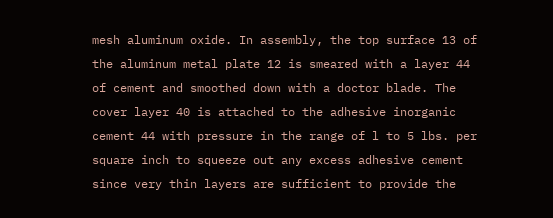mesh aluminum oxide. In assembly, the top surface 13 of the aluminum metal plate 12 is smeared with a layer 44 of cement and smoothed down with a doctor blade. The cover layer 40 is attached to the adhesive inorganic cement 44 with pressure in the range of l to 5 lbs. per square inch to squeeze out any excess adhesive cement since very thin layers are sufficient to provide the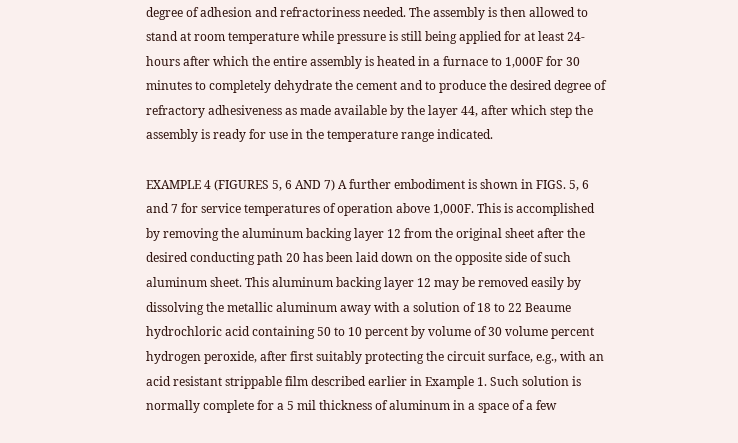degree of adhesion and refractoriness needed. The assembly is then allowed to stand at room temperature while pressure is still being applied for at least 24-hours after which the entire assembly is heated in a furnace to 1,000F for 30 minutes to completely dehydrate the cement and to produce the desired degree of refractory adhesiveness as made available by the layer 44, after which step the assembly is ready for use in the temperature range indicated.

EXAMPLE 4 (FIGURES 5, 6 AND 7) A further embodiment is shown in FIGS. 5, 6 and 7 for service temperatures of operation above 1,000F. This is accomplished by removing the aluminum backing layer 12 from the original sheet after the desired conducting path 20 has been laid down on the opposite side of such aluminum sheet. This aluminum backing layer 12 may be removed easily by dissolving the metallic aluminum away with a solution of 18 to 22 Beaume hydrochloric acid containing 50 to 10 percent by volume of 30 volume percent hydrogen peroxide, after first suitably protecting the circuit surface, e.g., with an acid resistant strippable film described earlier in Example 1. Such solution is normally complete for a 5 mil thickness of aluminum in a space of a few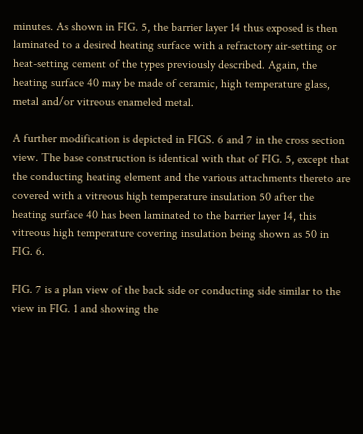minutes. As shown in FIG. 5, the barrier layer 14 thus exposed is then laminated to a desired heating surface with a refractory air-setting or heat-setting cement of the types previously described. Again, the heating surface 40 may be made of ceramic, high temperature glass, metal and/or vitreous enameled metal.

A further modification is depicted in FIGS. 6 and 7 in the cross section view. The base construction is identical with that of FIG. 5, except that the conducting heating element and the various attachments thereto are covered with a vitreous high temperature insulation 50 after the heating surface 40 has been laminated to the barrier layer 14, this vitreous high temperature covering insulation being shown as 50 in FIG. 6.

FIG. 7 is a plan view of the back side or conducting side similar to the view in FIG. 1 and showing the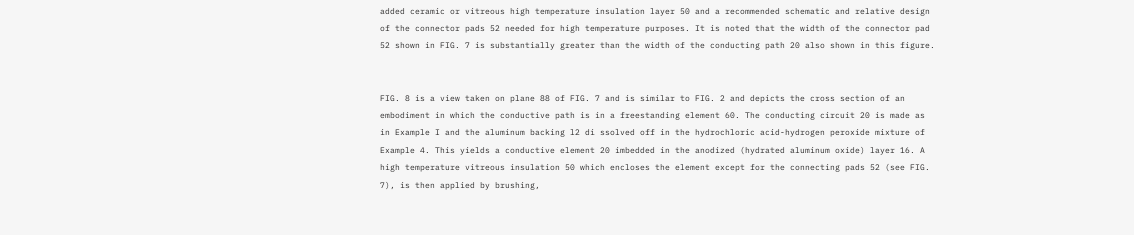added ceramic or vitreous high temperature insulation layer 50 and a recommended schematic and relative design of the connector pads 52 needed for high temperature purposes. It is noted that the width of the connector pad 52 shown in FIG. 7 is substantially greater than the width of the conducting path 20 also shown in this figure.


FIG. 8 is a view taken on plane 88 of FIG. 7 and is similar to FIG. 2 and depicts the cross section of an embodiment in which the conductive path is in a freestanding element 60. The conducting circuit 20 is made as in Example I and the aluminum backing l2 di ssolved off in the hydrochloric acid-hydrogen peroxide mixture of Example 4. This yields a conductive element 20 imbedded in the anodized (hydrated aluminum oxide) layer 16. A high temperature vitreous insulation 50 which encloses the element except for the connecting pads 52 (see FIG. 7), is then applied by brushing,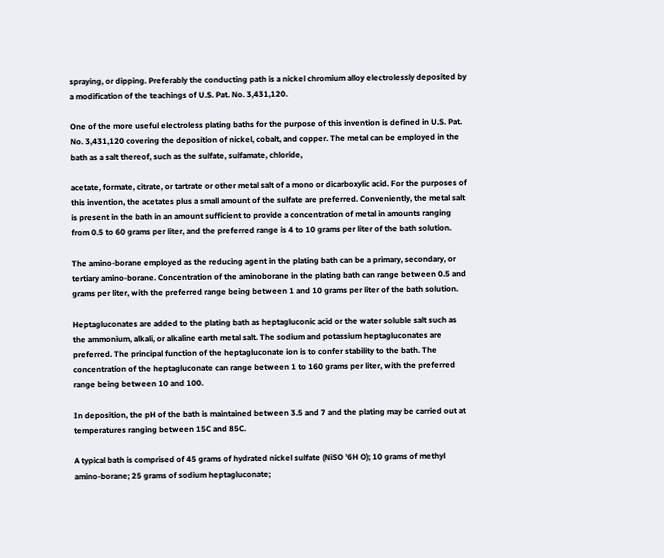spraying, or dipping. Preferably the conducting path is a nickel chromium alloy electrolessly deposited by a modification of the teachings of U.S. Pat. No. 3,431,120.

One of the more useful electroless plating baths for the purpose of this invention is defined in U.S. Pat. No. 3,431,120 covering the deposition of nickel, cobalt, and copper. The metal can be employed in the bath as a salt thereof, such as the sulfate, sulfamate, chloride,

acetate, formate, citrate, or tartrate or other metal salt of a mono or dicarboxylic acid. For the purposes of this invention, the acetates plus a small amount of the sulfate are preferred. Conveniently, the metal salt is present in the bath in an amount sufficient to provide a concentration of metal in amounts ranging from 0.5 to 60 grams per liter, and the preferred range is 4 to 10 grams per liter of the bath solution.

The amino-borane employed as the reducing agent in the plating bath can be a primary, secondary, or tertiary amino-borane. Concentration of the aminoborane in the plating bath can range between 0.5 and grams per liter, with the preferred range being between 1 and 10 grams per liter of the bath solution.

Heptagluconates are added to the plating bath as heptagluconic acid or the water soluble salt such as the ammonium, alkali, or alkaline earth metal salt. The sodium and potassium heptagluconates are preferred. The principal function of the heptagluconate ion is to confer stability to the bath. The concentration of the heptagluconate can range between 1 to 160 grams per liter, with the preferred range being between 10 and 100.

In deposition, the pH of the bath is maintained between 3.5 and 7 and the plating may be carried out at temperatures ranging between 15C and 85C.

A typical bath is comprised of 45 grams of hydrated nickel sulfate (NiSO '6H O); 10 grams of methyl amino-borane; 25 grams of sodium heptagluconate;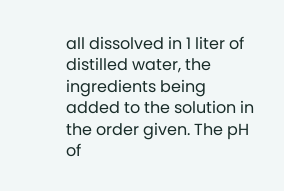all dissolved in 1 liter of distilled water, the ingredients being added to the solution in the order given. The pH of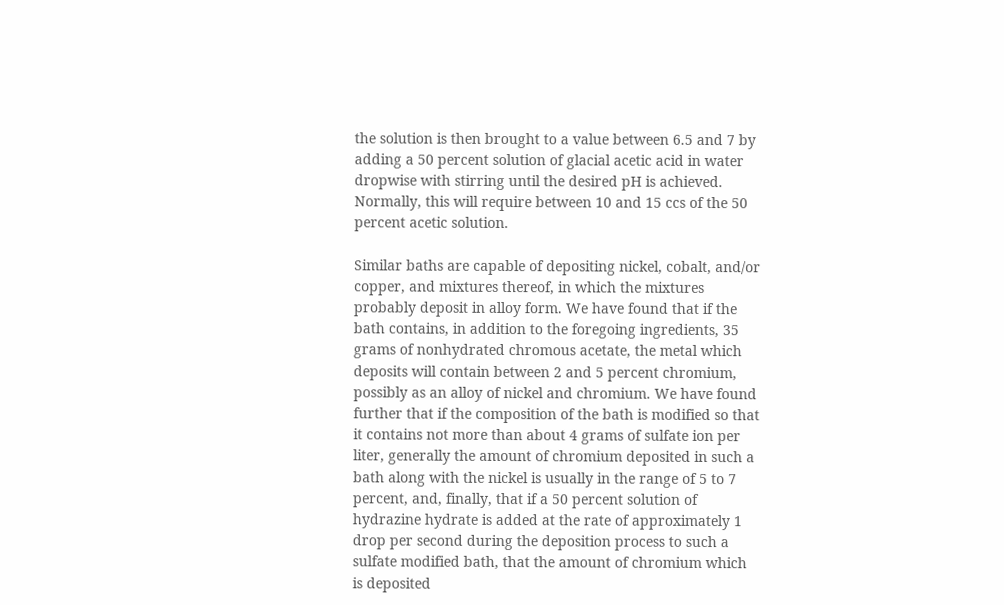the solution is then brought to a value between 6.5 and 7 by adding a 50 percent solution of glacial acetic acid in water dropwise with stirring until the desired pH is achieved. Normally, this will require between 10 and 15 ccs of the 50 percent acetic solution.

Similar baths are capable of depositing nickel, cobalt, and/or copper, and mixtures thereof, in which the mixtures probably deposit in alloy form. We have found that if the bath contains, in addition to the foregoing ingredients, 35 grams of nonhydrated chromous acetate, the metal which deposits will contain between 2 and 5 percent chromium, possibly as an alloy of nickel and chromium. We have found further that if the composition of the bath is modified so that it contains not more than about 4 grams of sulfate ion per liter, generally the amount of chromium deposited in such a bath along with the nickel is usually in the range of 5 to 7 percent, and, finally, that if a 50 percent solution of hydrazine hydrate is added at the rate of approximately 1 drop per second during the deposition process to such a sulfate modified bath, that the amount of chromium which is deposited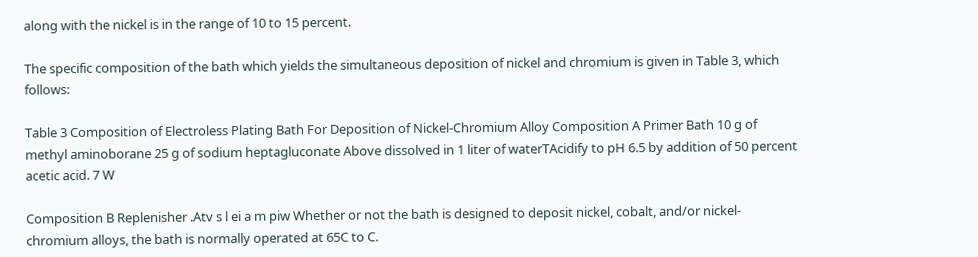along with the nickel is in the range of 10 to 15 percent.

The specific composition of the bath which yields the simultaneous deposition of nickel and chromium is given in Table 3, which follows:

Table 3 Composition of Electroless Plating Bath For Deposition of Nickel-Chromium Alloy Composition A Primer Bath 10 g of methyl aminoborane 25 g of sodium heptagluconate Above dissolved in 1 liter of waterTAcidify to pH 6.5 by addition of 50 percent acetic acid. 7 W

Composition B Replenisher .Atv s l ei a m piw Whether or not the bath is designed to deposit nickel, cobalt, and/or nickel-chromium alloys, the bath is normally operated at 65C to C.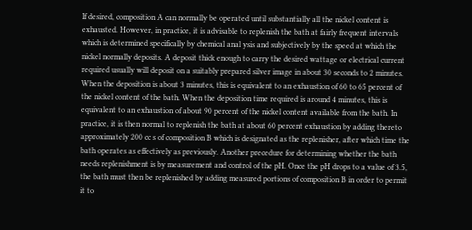If desired, composition A can normally be operated until substantially all the nickel content is exhausted. However, in practice, it is advisable to replenish the bath at fairly frequent intervals which is determined specifically by chemical anal ysis and subjectively by the speed at which the nickel normally deposits. A deposit thick enough to carry the desired wattage or electrical current required usually will deposit on a suitably prepared silver image in about 30 seconds to 2 minutes. When the deposition is about 3 minutes, this is equivalent to an exhaustion of 60 to 65 percent of the nickel content of the bath. When the deposition time required is around 4 minutes, this is equivalent to an exhaustion of about 90 percent of the nickel content available from the bath. In practice, it is then normal to replenish the bath at about 60 percent exhaustion by adding thereto approximately 200 cc s of composition B which is designated as the replenisher, after which time the bath operates as effectively as previously. Another precedure for determining whether the bath needs replenishment is by measurement and control of the pH. Once the pH drops to a value of 3.5, the bath must then be replenished by adding measured portions of composition B in order to permit it to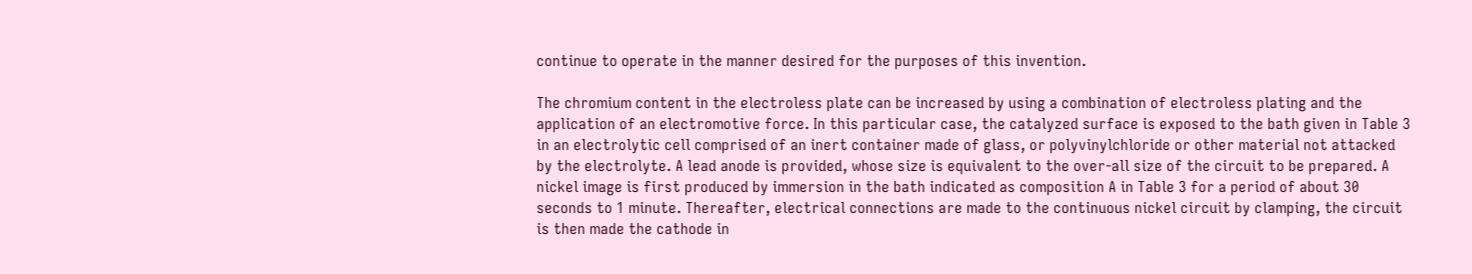continue to operate in the manner desired for the purposes of this invention.

The chromium content in the electroless plate can be increased by using a combination of electroless plating and the application of an electromotive force. In this particular case, the catalyzed surface is exposed to the bath given in Table 3 in an electrolytic cell comprised of an inert container made of glass, or polyvinylchloride or other material not attacked by the electrolyte. A lead anode is provided, whose size is equivalent to the over-all size of the circuit to be prepared. A nickel image is first produced by immersion in the bath indicated as composition A in Table 3 for a period of about 30 seconds to 1 minute. Thereafter, electrical connections are made to the continuous nickel circuit by clamping, the circuit is then made the cathode in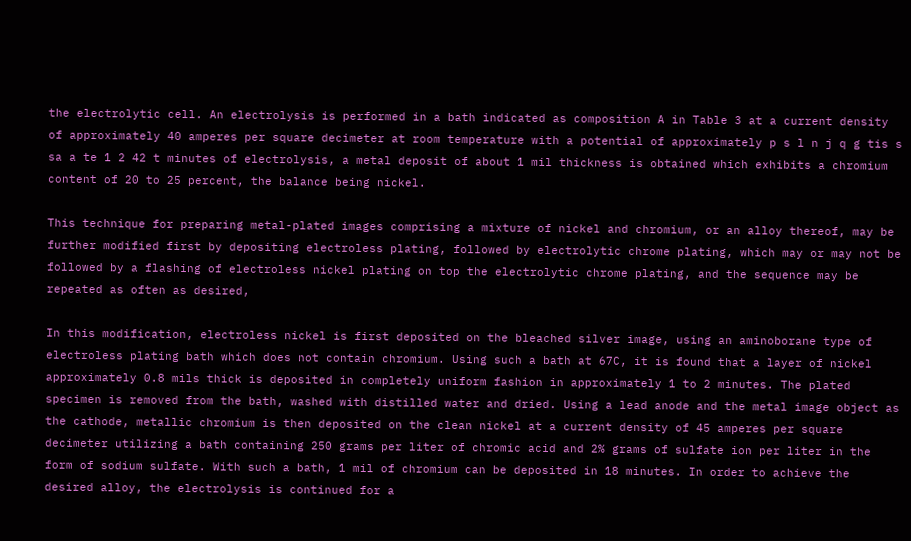the electrolytic cell. An electrolysis is performed in a bath indicated as composition A in Table 3 at a current density of approximately 40 amperes per square decimeter at room temperature with a potential of approximately p s l n j q g tis s sa a te 1 2 42 t minutes of electrolysis, a metal deposit of about 1 mil thickness is obtained which exhibits a chromium content of 20 to 25 percent, the balance being nickel.

This technique for preparing metal-plated images comprising a mixture of nickel and chromium, or an alloy thereof, may be further modified first by depositing electroless plating, followed by electrolytic chrome plating, which may or may not be followed by a flashing of electroless nickel plating on top the electrolytic chrome plating, and the sequence may be repeated as often as desired,

In this modification, electroless nickel is first deposited on the bleached silver image, using an aminoborane type of electroless plating bath which does not contain chromium. Using such a bath at 67C, it is found that a layer of nickel approximately 0.8 mils thick is deposited in completely uniform fashion in approximately 1 to 2 minutes. The plated specimen is removed from the bath, washed with distilled water and dried. Using a lead anode and the metal image object as the cathode, metallic chromium is then deposited on the clean nickel at a current density of 45 amperes per square decimeter utilizing a bath containing 250 grams per liter of chromic acid and 2% grams of sulfate ion per liter in the form of sodium sulfate. With such a bath, 1 mil of chromium can be deposited in 18 minutes. In order to achieve the desired alloy, the electrolysis is continued for a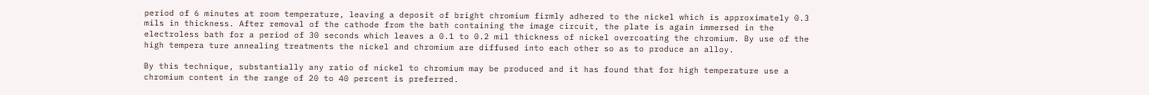period of 6 minutes at room temperature, leaving a deposit of bright chromium firmly adhered to the nickel which is approximately 0.3 mils in thickness. After removal of the cathode from the bath containing the image circuit, the plate is again immersed in the electroless bath for a period of 30 seconds which leaves a 0.1 to 0.2 mil thickness of nickel overcoating the chromium. By use of the high tempera ture annealing treatments the nickel and chromium are diffused into each other so as to produce an alloy.

By this technique, substantially any ratio of nickel to chromium may be produced and it has found that for high temperature use a chromium content in the range of 20 to 40 percent is preferred.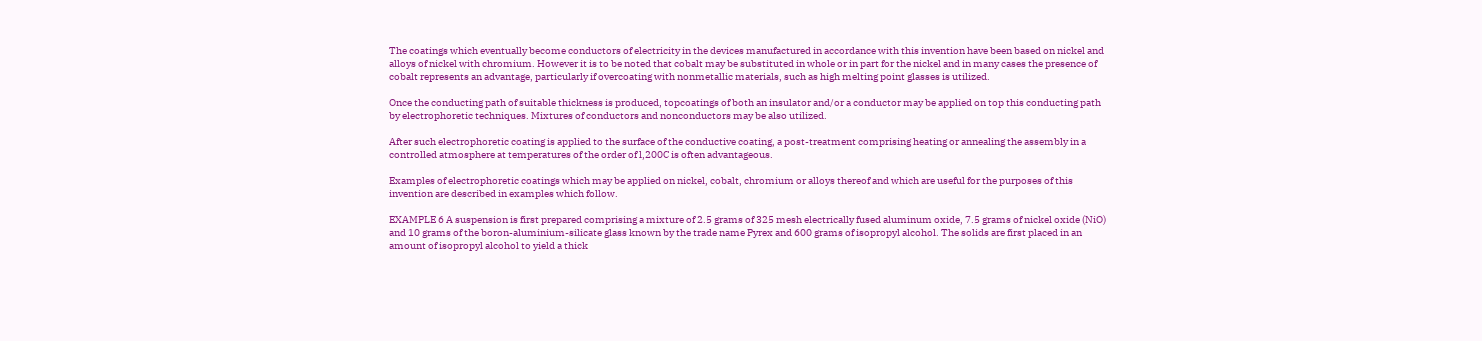The coatings which eventually become conductors of electricity in the devices manufactured in accordance with this invention have been based on nickel and alloys of nickel with chromium. However it is to be noted that cobalt may be substituted in whole or in part for the nickel and in many cases the presence of cobalt represents an advantage, particularly if overcoating with nonmetallic materials, such as high melting point glasses is utilized.

Once the conducting path of suitable thickness is produced, topcoatings of both an insulator and/or a conductor may be applied on top this conducting path by electrophoretic techniques. Mixtures of conductors and nonconductors may be also utilized.

After such electrophoretic coating is applied to the surface of the conductive coating, a post-treatment comprising heating or annealing the assembly in a controlled atmosphere at temperatures of the order of l,200C is often advantageous.

Examples of electrophoretic coatings which may be applied on nickel, cobalt, chromium or alloys thereof and which are useful for the purposes of this invention are described in examples which follow.

EXAMPLE 6 A suspension is first prepared comprising a mixture of 2.5 grams of 325 mesh electrically fused aluminum oxide, 7.5 grams of nickel oxide (NiO) and 10 grams of the boron-aluminium-silicate glass known by the trade name Pyrex and 600 grams of isopropyl alcohol. The solids are first placed in an amount of isopropyl alcohol to yield a thick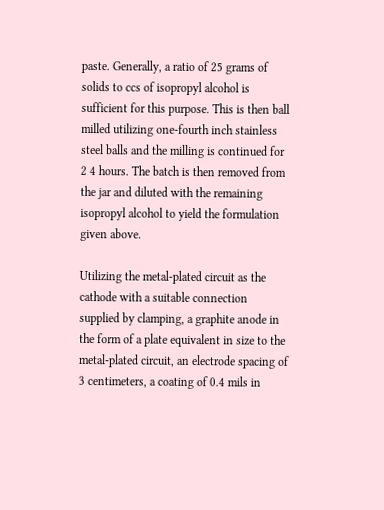paste. Generally, a ratio of 25 grams of solids to ccs of isopropyl alcohol is sufficient for this purpose. This is then ball milled utilizing one-fourth inch stainless steel balls and the milling is continued for 2 4 hours. The batch is then removed from the jar and diluted with the remaining isopropyl alcohol to yield the formulation given above.

Utilizing the metal-plated circuit as the cathode with a suitable connection supplied by clamping, a graphite anode in the form of a plate equivalent in size to the metal-plated circuit, an electrode spacing of 3 centimeters, a coating of 0.4 mils in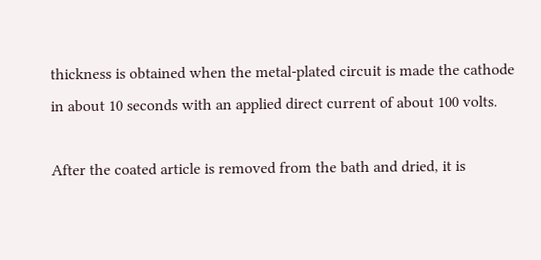thickness is obtained when the metal-plated circuit is made the cathode in about 10 seconds with an applied direct current of about 100 volts.

After the coated article is removed from the bath and dried, it is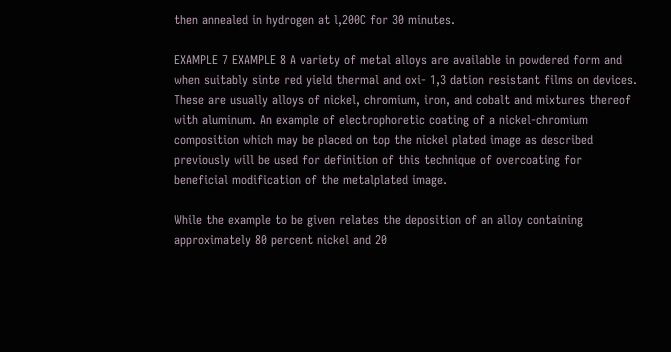then annealed in hydrogen at l,200C for 30 minutes.

EXAMPLE 7 EXAMPLE 8 A variety of metal alloys are available in powdered form and when suitably sinte red yield thermal and oxi- 1,3 dation resistant films on devices. These are usually alloys of nickel, chromium, iron, and cobalt and mixtures thereof with aluminum. An example of electrophoretic coating of a nickel-chromium composition which may be placed on top the nickel plated image as described previously will be used for definition of this technique of overcoating for beneficial modification of the metalplated image.

While the example to be given relates the deposition of an alloy containing approximately 80 percent nickel and 20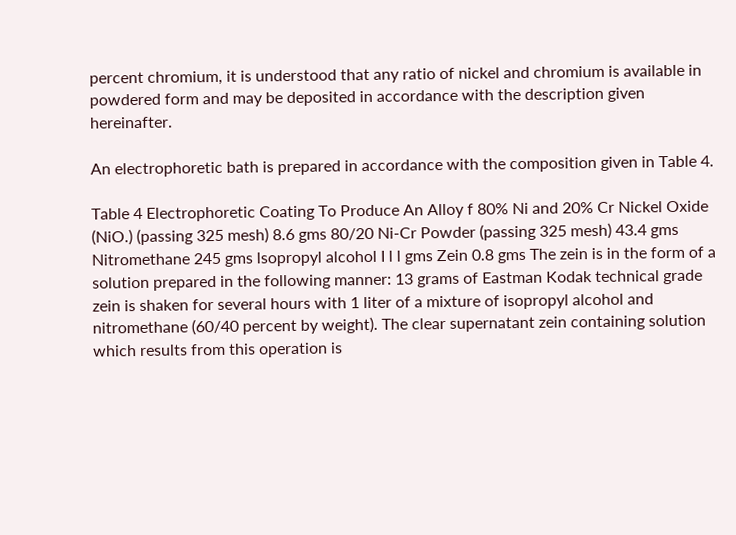percent chromium, it is understood that any ratio of nickel and chromium is available in powdered form and may be deposited in accordance with the description given hereinafter.

An electrophoretic bath is prepared in accordance with the composition given in Table 4.

Table 4 Electrophoretic Coating To Produce An Alloy f 80% Ni and 20% Cr Nickel Oxide (NiO.) (passing 325 mesh) 8.6 gms 80/20 Ni-Cr Powder (passing 325 mesh) 43.4 gms Nitromethane 245 gms lsopropyl alcohol I l l gms Zein 0.8 gms The zein is in the form of a solution prepared in the following manner: 13 grams of Eastman Kodak technical grade zein is shaken for several hours with 1 liter of a mixture of isopropyl alcohol and nitromethane (60/40 percent by weight). The clear supernatant zein containing solution which results from this operation is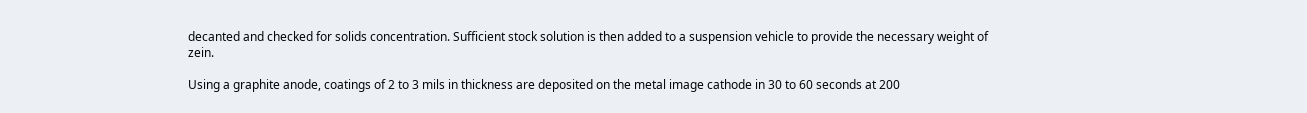decanted and checked for solids concentration. Sufficient stock solution is then added to a suspension vehicle to provide the necessary weight of zein.

Using a graphite anode, coatings of 2 to 3 mils in thickness are deposited on the metal image cathode in 30 to 60 seconds at 200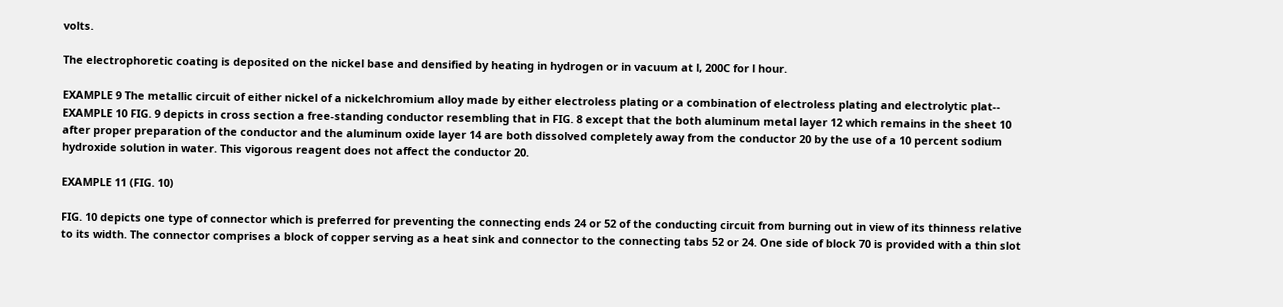volts.

The electrophoretic coating is deposited on the nickel base and densified by heating in hydrogen or in vacuum at l, 200C for l hour.

EXAMPLE 9 The metallic circuit of either nickel of a nickelchromium alloy made by either electroless plating or a combination of electroless plating and electrolytic plat-- EXAMPLE 10 FIG. 9 depicts in cross section a free-standing conductor resembling that in FIG. 8 except that the both aluminum metal layer 12 which remains in the sheet 10 after proper preparation of the conductor and the aluminum oxide layer 14 are both dissolved completely away from the conductor 20 by the use of a 10 percent sodium hydroxide solution in water. This vigorous reagent does not affect the conductor 20.

EXAMPLE 11 (FIG. 10)

FIG. 10 depicts one type of connector which is preferred for preventing the connecting ends 24 or 52 of the conducting circuit from burning out in view of its thinness relative to its width. The connector comprises a block of copper serving as a heat sink and connector to the connecting tabs 52 or 24. One side of block 70 is provided with a thin slot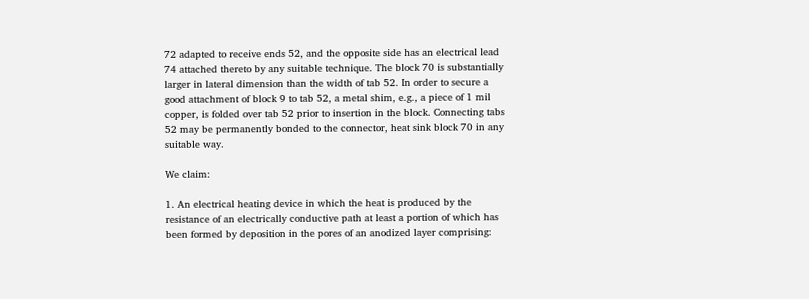72 adapted to receive ends 52, and the opposite side has an electrical lead 74 attached thereto by any suitable technique. The block 70 is substantially larger in lateral dimension than the width of tab 52. In order to secure a good attachment of block 9 to tab 52, a metal shim, e.g., a piece of 1 mil copper, is folded over tab 52 prior to insertion in the block. Connecting tabs 52 may be permanently bonded to the connector, heat sink block 70 in any suitable way.

We claim:

1. An electrical heating device in which the heat is produced by the resistance of an electrically conductive path at least a portion of which has been formed by deposition in the pores of an anodized layer comprising: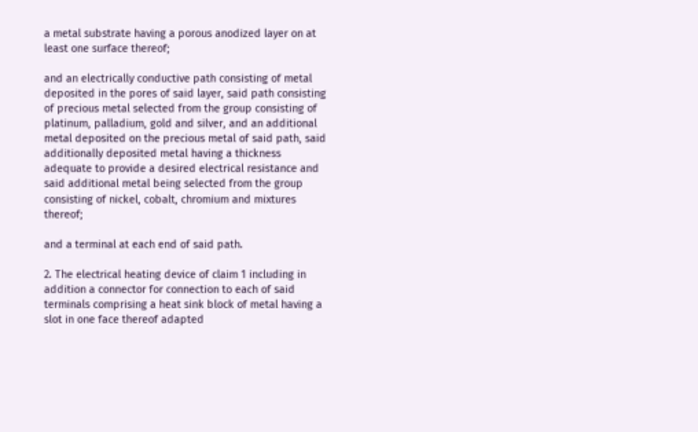a metal substrate having a porous anodized layer on at least one surface thereof;

and an electrically conductive path consisting of metal deposited in the pores of said layer, said path consisting of precious metal selected from the group consisting of platinum, palladium, gold and silver, and an additional metal deposited on the precious metal of said path, said additionally deposited metal having a thickness adequate to provide a desired electrical resistance and said additional metal being selected from the group consisting of nickel, cobalt, chromium and mixtures thereof;

and a terminal at each end of said path.

2. The electrical heating device of claim 1 including in addition a connector for connection to each of said terminals comprising a heat sink block of metal having a slot in one face thereof adapted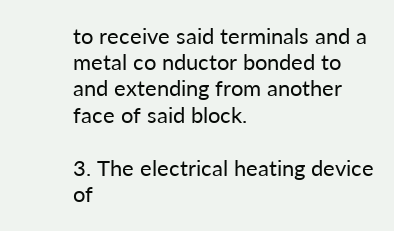to receive said terminals and a metal co nductor bonded to and extending from another face of said block.

3. The electrical heating device of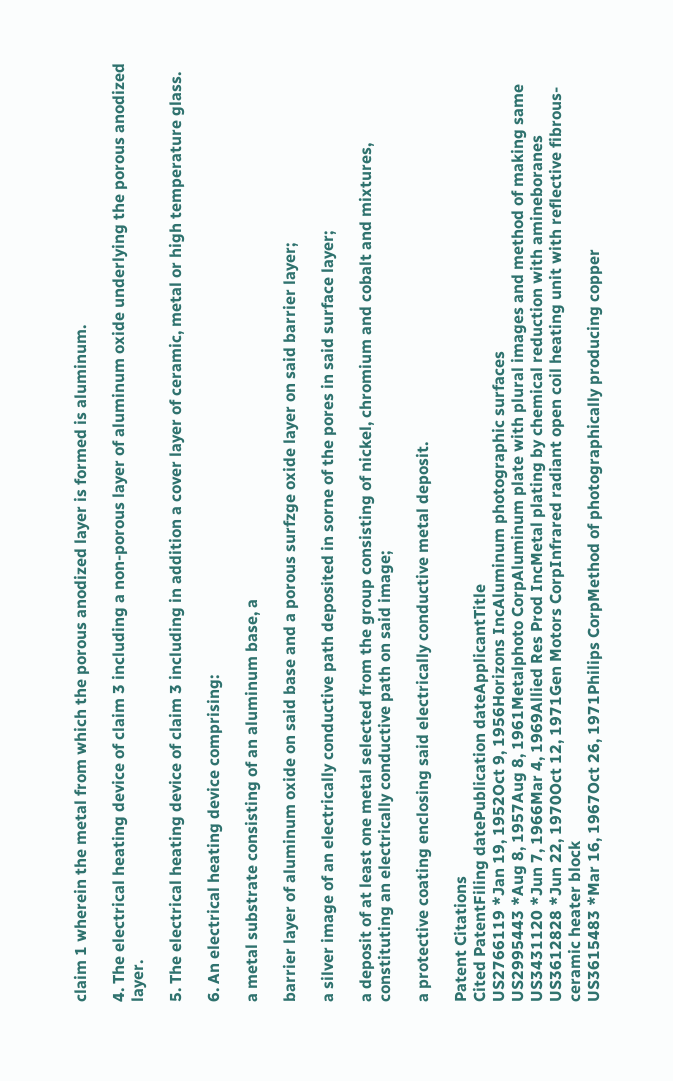claim 1 wherein the metal from which the porous anodized layer is formed is aluminum.

4. The electrical heating device of claim 3 including a non-porous layer of aluminum oxide underlying the porous anodized layer.

5. The electrical heating device of claim 3 including in addition a cover layer of ceramic, metal or high temperature glass.

6. An electrical heating device comprising:

a metal substrate consisting of an aluminum base, a

barrier layer of aluminum oxide on said base and a porous surfzge oxide layer on said barrier layer;

a silver image of an electrically conductive path deposited in sorne of the pores in said surface layer;

a deposit of at least one metal selected from the group consisting of nickel, chromium and cobalt and mixtures, constituting an electrically conductive path on said image;

a protective coating enclosing said electrically conductive metal deposit.

Patent Citations
Cited PatentFiling datePublication dateApplicantTitle
US2766119 *Jan 19, 1952Oct 9, 1956Horizons IncAluminum photographic surfaces
US2995443 *Aug 8, 1957Aug 8, 1961Metalphoto CorpAluminum plate with plural images and method of making same
US3431120 *Jun 7, 1966Mar 4, 1969Allied Res Prod IncMetal plating by chemical reduction with amineboranes
US3612828 *Jun 22, 1970Oct 12, 1971Gen Motors CorpInfrared radiant open coil heating unit with reflective fibrous-ceramic heater block
US3615483 *Mar 16, 1967Oct 26, 1971Philips CorpMethod of photographically producing copper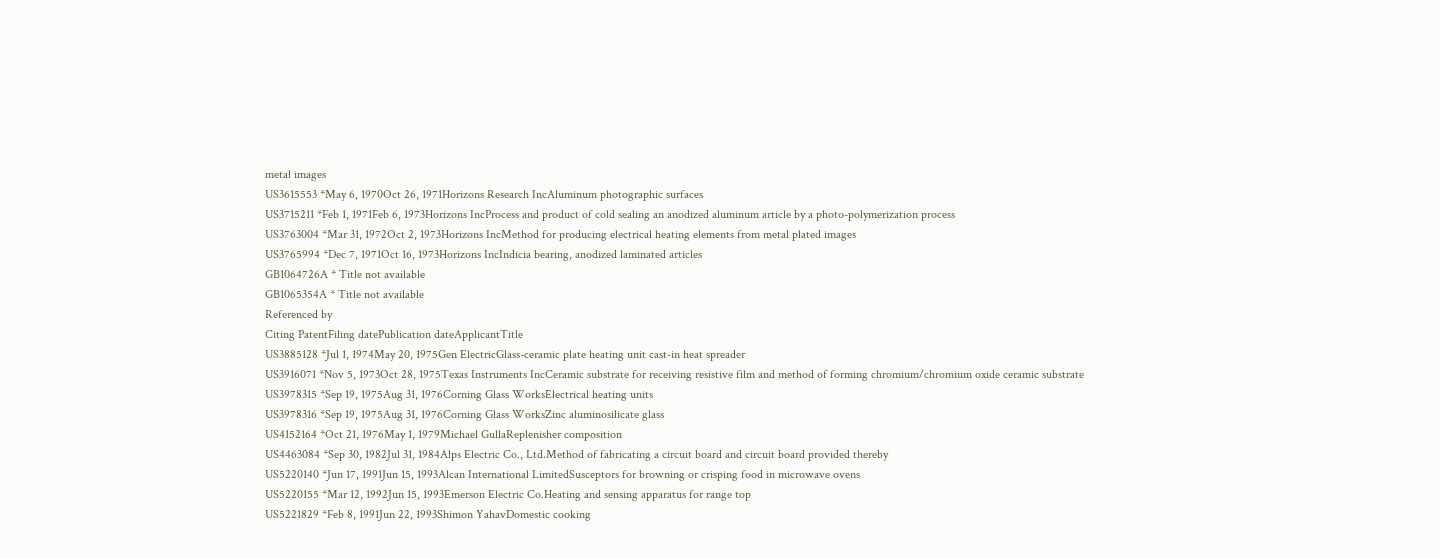metal images
US3615553 *May 6, 1970Oct 26, 1971Horizons Research IncAluminum photographic surfaces
US3715211 *Feb 1, 1971Feb 6, 1973Horizons IncProcess and product of cold sealing an anodized aluminum article by a photo-polymerization process
US3763004 *Mar 31, 1972Oct 2, 1973Horizons IncMethod for producing electrical heating elements from metal plated images
US3765994 *Dec 7, 1971Oct 16, 1973Horizons IncIndicia bearing, anodized laminated articles
GB1064726A * Title not available
GB1065354A * Title not available
Referenced by
Citing PatentFiling datePublication dateApplicantTitle
US3885128 *Jul 1, 1974May 20, 1975Gen ElectricGlass-ceramic plate heating unit cast-in heat spreader
US3916071 *Nov 5, 1973Oct 28, 1975Texas Instruments IncCeramic substrate for receiving resistive film and method of forming chromium/chromium oxide ceramic substrate
US3978315 *Sep 19, 1975Aug 31, 1976Corning Glass WorksElectrical heating units
US3978316 *Sep 19, 1975Aug 31, 1976Corning Glass WorksZinc aluminosilicate glass
US4152164 *Oct 21, 1976May 1, 1979Michael GullaReplenisher composition
US4463084 *Sep 30, 1982Jul 31, 1984Alps Electric Co., Ltd.Method of fabricating a circuit board and circuit board provided thereby
US5220140 *Jun 17, 1991Jun 15, 1993Alcan International LimitedSusceptors for browning or crisping food in microwave ovens
US5220155 *Mar 12, 1992Jun 15, 1993Emerson Electric Co.Heating and sensing apparatus for range top
US5221829 *Feb 8, 1991Jun 22, 1993Shimon YahavDomestic cooking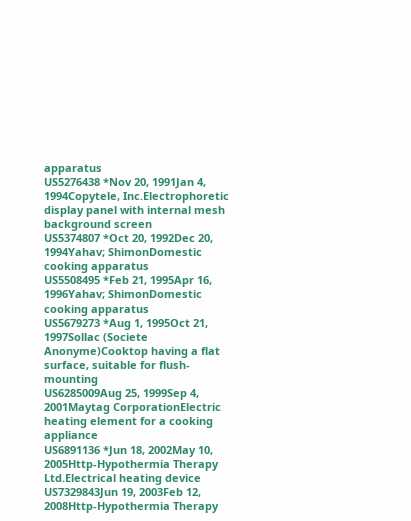apparatus
US5276438 *Nov 20, 1991Jan 4, 1994Copytele, Inc.Electrophoretic display panel with internal mesh background screen
US5374807 *Oct 20, 1992Dec 20, 1994Yahav; ShimonDomestic cooking apparatus
US5508495 *Feb 21, 1995Apr 16, 1996Yahav; ShimonDomestic cooking apparatus
US5679273 *Aug 1, 1995Oct 21, 1997Sollac (Societe Anonyme)Cooktop having a flat surface, suitable for flush-mounting
US6285009Aug 25, 1999Sep 4, 2001Maytag CorporationElectric heating element for a cooking appliance
US6891136 *Jun 18, 2002May 10, 2005Http-Hypothermia Therapy Ltd.Electrical heating device
US7329843Jun 19, 2003Feb 12, 2008Http-Hypothermia Therapy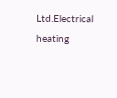Ltd.Electrical heating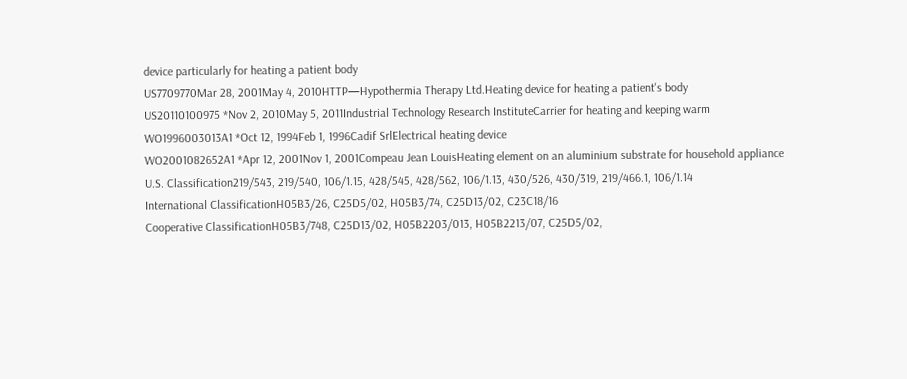device particularly for heating a patient body
US7709770Mar 28, 2001May 4, 2010HTTP—Hypothermia Therapy Ltd.Heating device for heating a patient's body
US20110100975 *Nov 2, 2010May 5, 2011Industrial Technology Research InstituteCarrier for heating and keeping warm
WO1996003013A1 *Oct 12, 1994Feb 1, 1996Cadif SrlElectrical heating device
WO2001082652A1 *Apr 12, 2001Nov 1, 2001Compeau Jean LouisHeating element on an aluminium substrate for household appliance
U.S. Classification219/543, 219/540, 106/1.15, 428/545, 428/562, 106/1.13, 430/526, 430/319, 219/466.1, 106/1.14
International ClassificationH05B3/26, C25D5/02, H05B3/74, C25D13/02, C23C18/16
Cooperative ClassificationH05B3/748, C25D13/02, H05B2203/013, H05B2213/07, C25D5/02,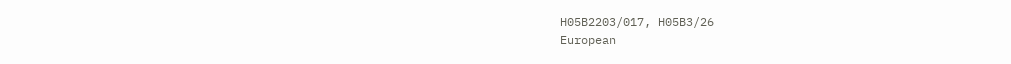H05B2203/017, H05B3/26
European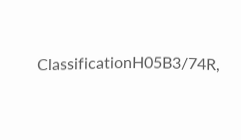ClassificationH05B3/74R,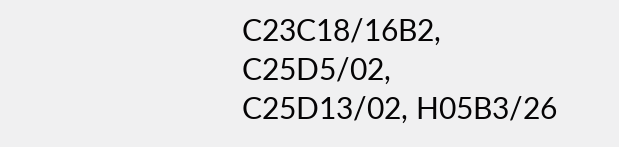C23C18/16B2, C25D5/02, C25D13/02, H05B3/26